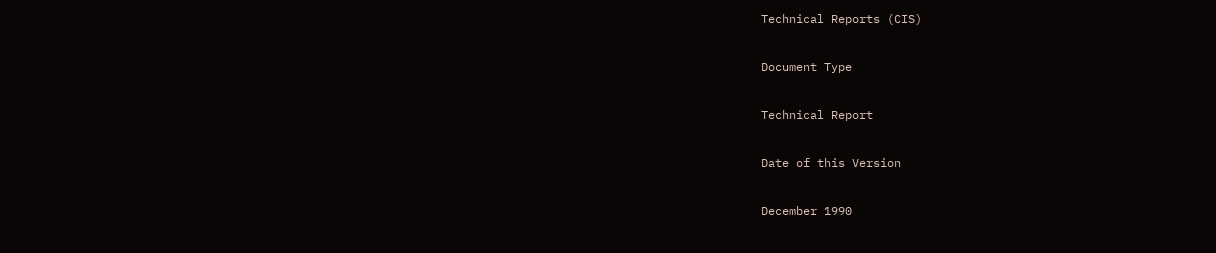Technical Reports (CIS)

Document Type

Technical Report

Date of this Version

December 1990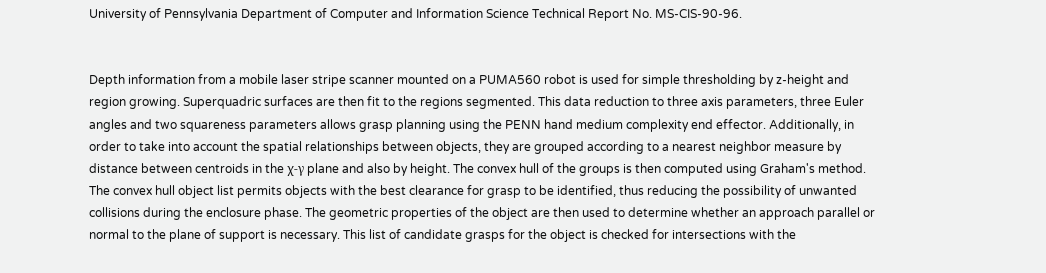University of Pennsylvania Department of Computer and Information Science Technical Report No. MS-CIS-90-96.


Depth information from a mobile laser stripe scanner mounted on a PUMA560 robot is used for simple thresholding by z-height and region growing. Superquadric surfaces are then fit to the regions segmented. This data reduction to three axis parameters, three Euler angles and two squareness parameters allows grasp planning using the PENN hand medium complexity end effector. Additionally, in order to take into account the spatial relationships between objects, they are grouped according to a nearest neighbor measure by distance between centroids in the χ-γ plane and also by height. The convex hull of the groups is then computed using Graham's method. The convex hull object list permits objects with the best clearance for grasp to be identified, thus reducing the possibility of unwanted collisions during the enclosure phase. The geometric properties of the object are then used to determine whether an approach parallel or normal to the plane of support is necessary. This list of candidate grasps for the object is checked for intersections with the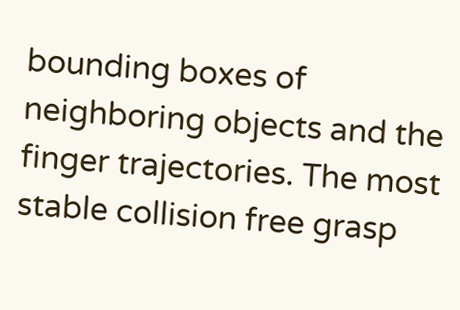bounding boxes of neighboring objects and the finger trajectories. The most stable collision free grasp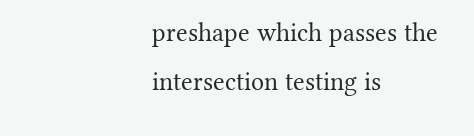preshape which passes the intersection testing is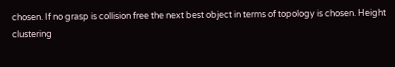chosen. If no grasp is collision free the next best object in terms of topology is chosen. Height clustering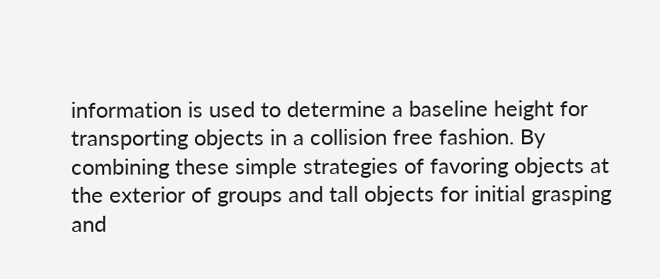information is used to determine a baseline height for transporting objects in a collision free fashion. By combining these simple strategies of favoring objects at the exterior of groups and tall objects for initial grasping and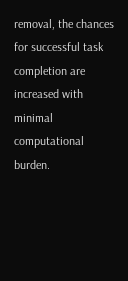removal, the chances for successful task completion are increased with minimal computational burden.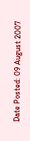Date Posted: 09 August 2007